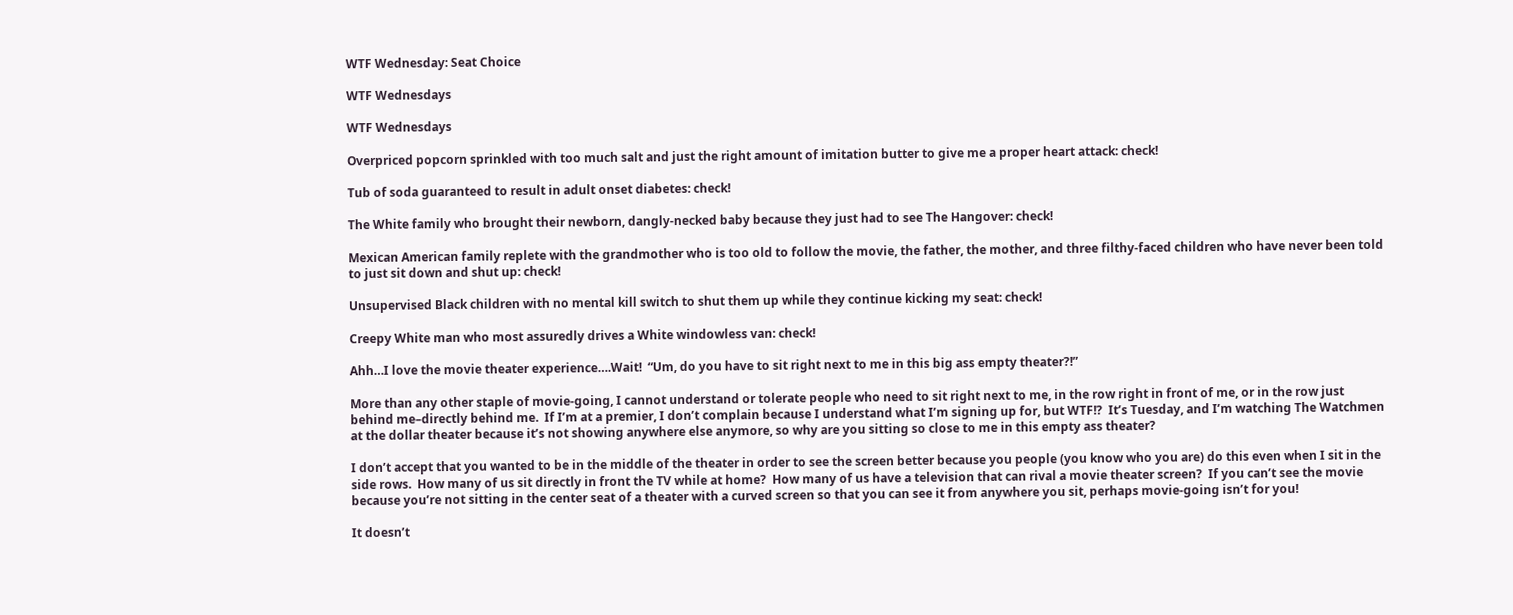WTF Wednesday: Seat Choice

WTF Wednesdays

WTF Wednesdays

Overpriced popcorn sprinkled with too much salt and just the right amount of imitation butter to give me a proper heart attack: check!

Tub of soda guaranteed to result in adult onset diabetes: check!

The White family who brought their newborn, dangly-necked baby because they just had to see The Hangover: check!

Mexican American family replete with the grandmother who is too old to follow the movie, the father, the mother, and three filthy-faced children who have never been told to just sit down and shut up: check!

Unsupervised Black children with no mental kill switch to shut them up while they continue kicking my seat: check!

Creepy White man who most assuredly drives a White windowless van: check!

Ahh…I love the movie theater experience….Wait!  “Um, do you have to sit right next to me in this big ass empty theater?!”

More than any other staple of movie-going, I cannot understand or tolerate people who need to sit right next to me, in the row right in front of me, or in the row just behind me–directly behind me.  If I’m at a premier, I don’t complain because I understand what I’m signing up for, but WTF!?  It’s Tuesday, and I’m watching The Watchmen at the dollar theater because it’s not showing anywhere else anymore, so why are you sitting so close to me in this empty ass theater?

I don’t accept that you wanted to be in the middle of the theater in order to see the screen better because you people (you know who you are) do this even when I sit in the side rows.  How many of us sit directly in front the TV while at home?  How many of us have a television that can rival a movie theater screen?  If you can’t see the movie because you’re not sitting in the center seat of a theater with a curved screen so that you can see it from anywhere you sit, perhaps movie-going isn’t for you!

It doesn’t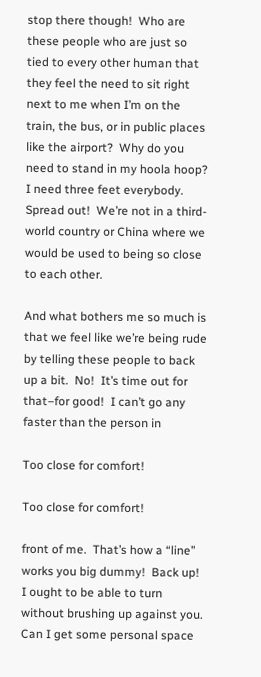stop there though!  Who are these people who are just so tied to every other human that they feel the need to sit right next to me when I’m on the train, the bus, or in public places like the airport?  Why do you need to stand in my hoola hoop?  I need three feet everybody.  Spread out!  We’re not in a third-world country or China where we would be used to being so close to each other.

And what bothers me so much is that we feel like we’re being rude by telling these people to back up a bit.  No!  It’s time out for that–for good!  I can’t go any faster than the person in

Too close for comfort!

Too close for comfort!

front of me.  That’s how a “line” works you big dummy!  Back up!  I ought to be able to turn without brushing up against you.  Can I get some personal space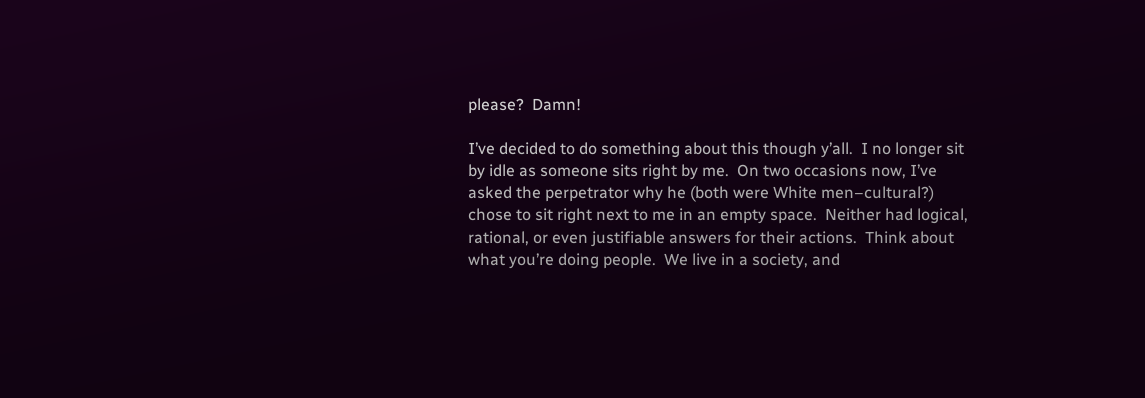please?  Damn!

I’ve decided to do something about this though y’all.  I no longer sit by idle as someone sits right by me.  On two occasions now, I’ve asked the perpetrator why he (both were White men–cultural?) chose to sit right next to me in an empty space.  Neither had logical, rational, or even justifiable answers for their actions.  Think about what you’re doing people.  We live in a society, and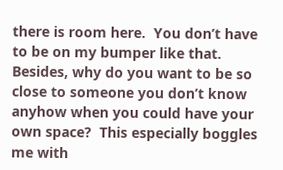there is room here.  You don’t have to be on my bumper like that.  Besides, why do you want to be so close to someone you don’t know anyhow when you could have your own space?  This especially boggles me with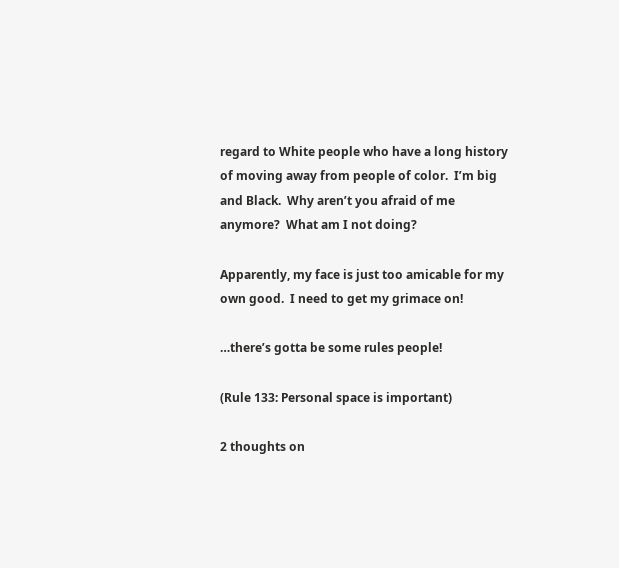regard to White people who have a long history of moving away from people of color.  I’m big and Black.  Why aren’t you afraid of me anymore?  What am I not doing?

Apparently, my face is just too amicable for my own good.  I need to get my grimace on!

…there’s gotta be some rules people!

(Rule 133: Personal space is important)

2 thoughts on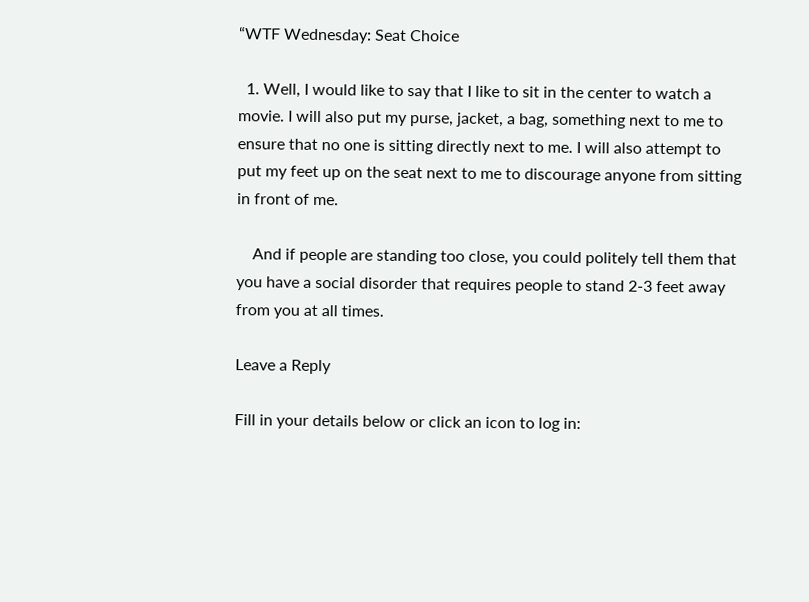“WTF Wednesday: Seat Choice

  1. Well, I would like to say that I like to sit in the center to watch a movie. I will also put my purse, jacket, a bag, something next to me to ensure that no one is sitting directly next to me. I will also attempt to put my feet up on the seat next to me to discourage anyone from sitting in front of me.

    And if people are standing too close, you could politely tell them that you have a social disorder that requires people to stand 2-3 feet away from you at all times.

Leave a Reply

Fill in your details below or click an icon to log in: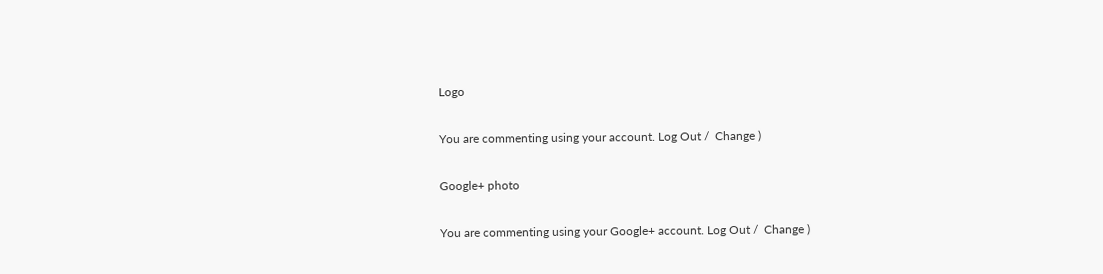Logo

You are commenting using your account. Log Out /  Change )

Google+ photo

You are commenting using your Google+ account. Log Out /  Change )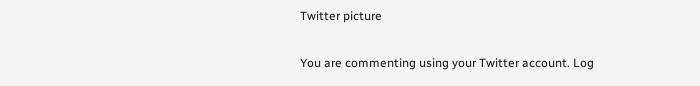Twitter picture

You are commenting using your Twitter account. Log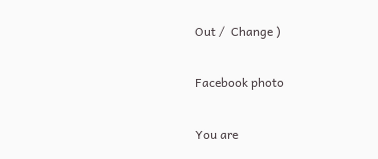Out /  Change )

Facebook photo

You are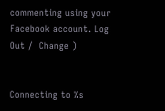commenting using your Facebook account. Log Out /  Change )


Connecting to %s